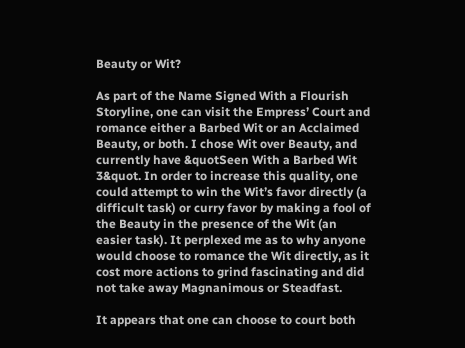Beauty or Wit?

As part of the Name Signed With a Flourish Storyline, one can visit the Empress’ Court and romance either a Barbed Wit or an Acclaimed Beauty, or both. I chose Wit over Beauty, and currently have &quotSeen With a Barbed Wit 3&quot. In order to increase this quality, one could attempt to win the Wit’s favor directly (a difficult task) or curry favor by making a fool of the Beauty in the presence of the Wit (an easier task). It perplexed me as to why anyone would choose to romance the Wit directly, as it cost more actions to grind fascinating and did not take away Magnanimous or Steadfast.

It appears that one can choose to court both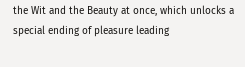the Wit and the Beauty at once, which unlocks a special ending of pleasure leading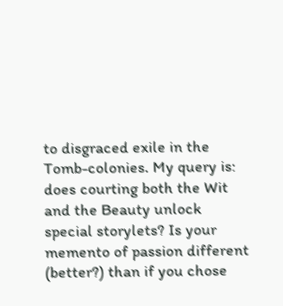to disgraced exile in the Tomb-colonies. My query is: does courting both the Wit and the Beauty unlock special storylets? Is your memento of passion different (better?) than if you chose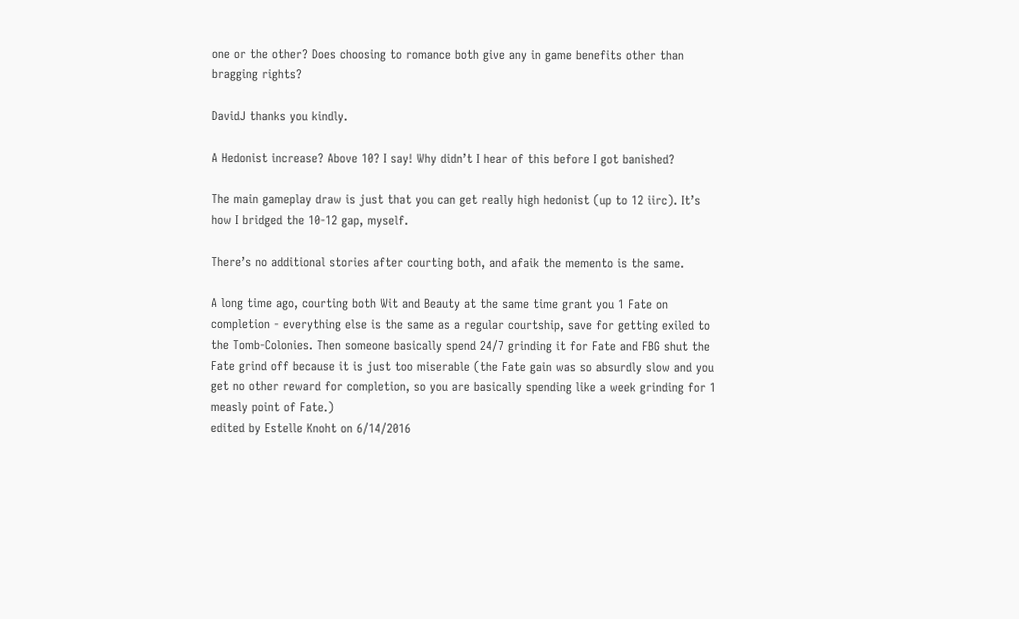one or the other? Does choosing to romance both give any in game benefits other than bragging rights?

DavidJ thanks you kindly.

A Hedonist increase? Above 10? I say! Why didn’t I hear of this before I got banished?

The main gameplay draw is just that you can get really high hedonist (up to 12 iirc). It’s how I bridged the 10-12 gap, myself.

There’s no additional stories after courting both, and afaik the memento is the same.

A long time ago, courting both Wit and Beauty at the same time grant you 1 Fate on completion - everything else is the same as a regular courtship, save for getting exiled to the Tomb-Colonies. Then someone basically spend 24/7 grinding it for Fate and FBG shut the Fate grind off because it is just too miserable (the Fate gain was so absurdly slow and you get no other reward for completion, so you are basically spending like a week grinding for 1 measly point of Fate.)
edited by Estelle Knoht on 6/14/2016